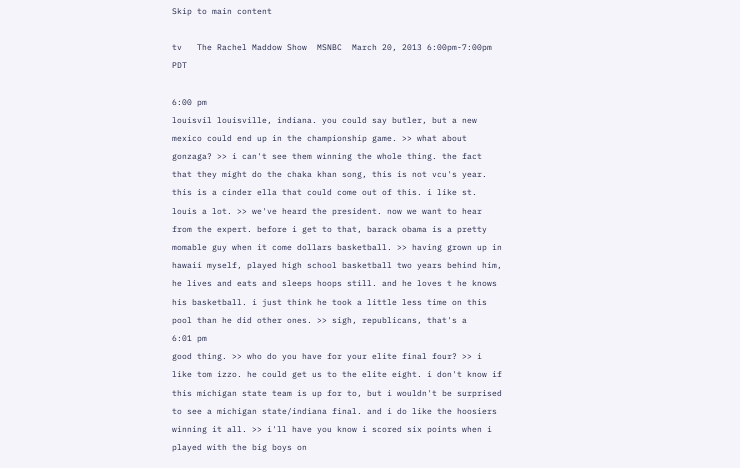Skip to main content

tv   The Rachel Maddow Show  MSNBC  March 20, 2013 6:00pm-7:00pm PDT

6:00 pm
louisvil louisville, indiana. you could say butler, but a new mexico could end up in the championship game. >> what about gonzaga? >> i can't see them winning the whole thing. the fact that they might do the chaka khan song, this is not vcu's year. this is a cinder ella that could come out of this. i like st. louis a lot. >> we've heard the president. now we want to hear from the expert. before i get to that, barack obama is a pretty momable guy when it come dollars basketball. >> having grown up in hawaii myself, played high school basketball two years behind him, he lives and eats and sleeps hoops still. and he loves t he knows his basketball. i just think he took a little less time on this pool than he did other ones. >> sigh, republicans, that's a
6:01 pm
good thing. >> who do you have for your elite final four? >> i like tom izzo. he could get us to the elite eight. i don't know if this michigan state team is up for to, but i wouldn't be surprised to see a michigan state/indiana final. and i do like the hoosiers winning it all. >> i'll have you know i scored six points when i played with the big boys on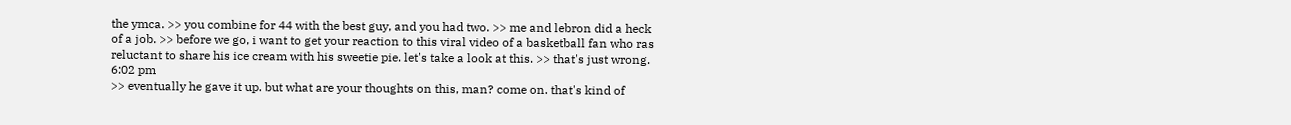the ymca. >> you combine for 44 with the best guy, and you had two. >> me and lebron did a heck of a job. >> before we go, i want to get your reaction to this viral video of a basketball fan who ras reluctant to share his ice cream with his sweetie pie. let's take a look at this. >> that's just wrong.
6:02 pm
>> eventually he gave it up. but what are your thoughts on this, man? come on. that's kind of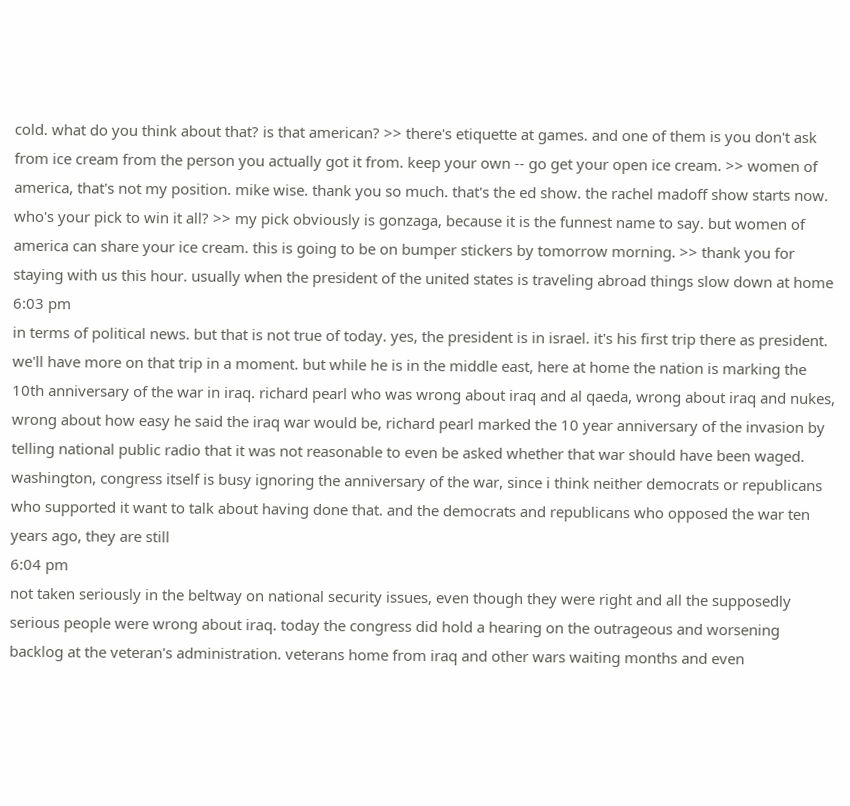cold. what do you think about that? is that american? >> there's etiquette at games. and one of them is you don't ask from ice cream from the person you actually got it from. keep your own -- go get your open ice cream. >> women of america, that's not my position. mike wise. thank you so much. that's the ed show. the rachel madoff show starts now. who's your pick to win it all? >> my pick obviously is gonzaga, because it is the funnest name to say. but women of america can share your ice cream. this is going to be on bumper stickers by tomorrow morning. >> thank you for staying with us this hour. usually when the president of the united states is traveling abroad things slow down at home
6:03 pm
in terms of political news. but that is not true of today. yes, the president is in israel. it's his first trip there as president. we'll have more on that trip in a moment. but while he is in the middle east, here at home the nation is marking the 10th anniversary of the war in iraq. richard pearl who was wrong about iraq and al qaeda, wrong about iraq and nukes, wrong about how easy he said the iraq war would be, richard pearl marked the 10 year anniversary of the invasion by telling national public radio that it was not reasonable to even be asked whether that war should have been waged. washington, congress itself is busy ignoring the anniversary of the war, since i think neither democrats or republicans who supported it want to talk about having done that. and the democrats and republicans who opposed the war ten years ago, they are still
6:04 pm
not taken seriously in the beltway on national security issues, even though they were right and all the supposedly serious people were wrong about iraq. today the congress did hold a hearing on the outrageous and worsening backlog at the veteran's administration. veterans home from iraq and other wars waiting months and even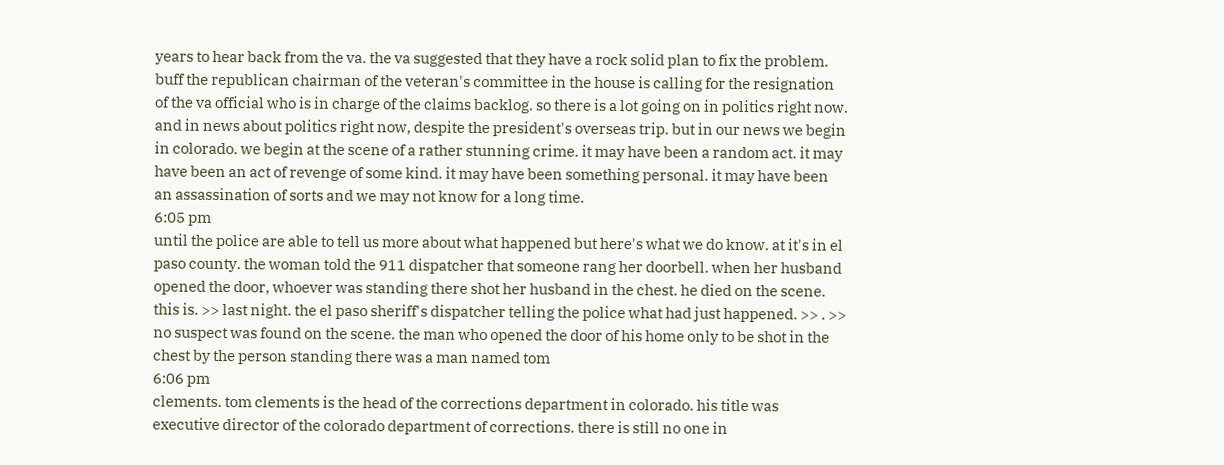years to hear back from the va. the va suggested that they have a rock solid plan to fix the problem. buff the republican chairman of the veteran's committee in the house is calling for the resignation of the va official who is in charge of the claims backlog. so there is a lot going on in politics right now. and in news about politics right now, despite the president's overseas trip. but in our news we begin in colorado. we begin at the scene of a rather stunning crime. it may have been a random act. it may have been an act of revenge of some kind. it may have been something personal. it may have been an assassination of sorts and we may not know for a long time.
6:05 pm
until the police are able to tell us more about what happened but here's what we do know. at it's in el paso county. the woman told the 911 dispatcher that someone rang her doorbell. when her husband opened the door, whoever was standing there shot her husband in the chest. he died on the scene. this is. >> last night. the el paso sheriff's dispatcher telling the police what had just happened. >> . >> no suspect was found on the scene. the man who opened the door of his home only to be shot in the chest by the person standing there was a man named tom
6:06 pm
clements. tom clements is the head of the corrections department in colorado. his title was executive director of the colorado department of corrections. there is still no one in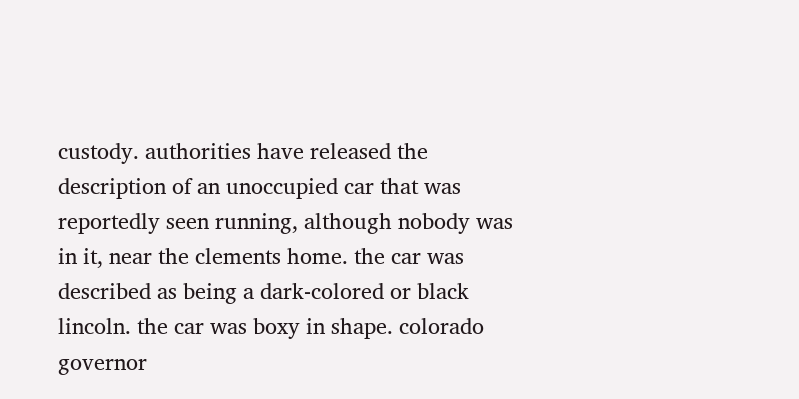custody. authorities have released the description of an unoccupied car that was reportedly seen running, although nobody was in it, near the clements home. the car was described as being a dark-colored or black lincoln. the car was boxy in shape. colorado governor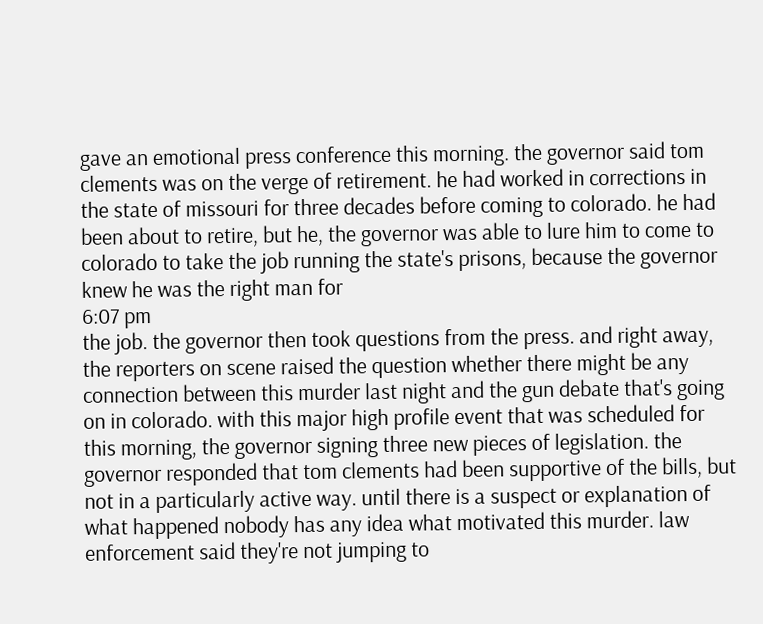gave an emotional press conference this morning. the governor said tom clements was on the verge of retirement. he had worked in corrections in the state of missouri for three decades before coming to colorado. he had been about to retire, but he, the governor was able to lure him to come to colorado to take the job running the state's prisons, because the governor knew he was the right man for
6:07 pm
the job. the governor then took questions from the press. and right away, the reporters on scene raised the question whether there might be any connection between this murder last night and the gun debate that's going on in colorado. with this major high profile event that was scheduled for this morning, the governor signing three new pieces of legislation. the governor responded that tom clements had been supportive of the bills, but not in a particularly active way. until there is a suspect or explanation of what happened nobody has any idea what motivated this murder. law enforcement said they're not jumping to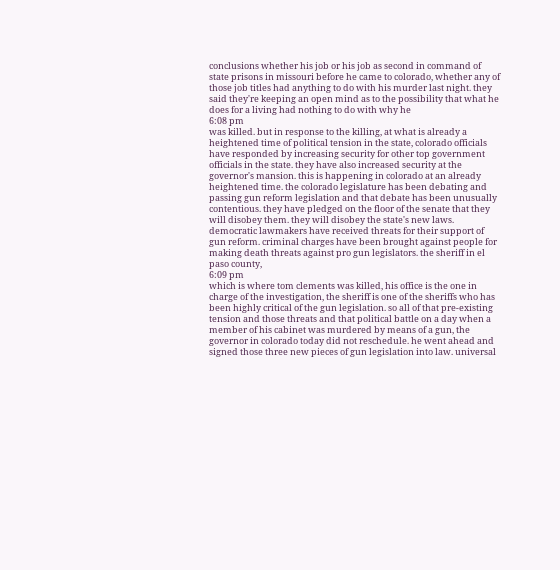conclusions whether his job or his job as second in command of state prisons in missouri before he came to colorado, whether any of those job titles had anything to do with his murder last night. they said they're keeping an open mind as to the possibility that what he does for a living had nothing to do with why he
6:08 pm
was killed. but in response to the killing, at what is already a heightened time of political tension in the state, colorado officials have responded by increasing security for other top government officials in the state. they have also increased security at the governor's mansion. this is happening in colorado at an already heightened time. the colorado legislature has been debating and passing gun reform legislation and that debate has been unusually contentious. they have pledged on the floor of the senate that they will disobey them. they will disobey the state's new laws. democratic lawmakers have received threats for their support of gun reform. criminal charges have been brought against people for making death threats against pro gun legislators. the sheriff in el paso county,
6:09 pm
which is where tom clements was killed, his office is the one in charge of the investigation, the sheriff is one of the sheriffs who has been highly critical of the gun legislation. so all of that pre-existing tension and those threats and that political battle on a day when a member of his cabinet was murdered by means of a gun, the governor in colorado today did not reschedule. he went ahead and signed those three new pieces of gun legislation into law. universal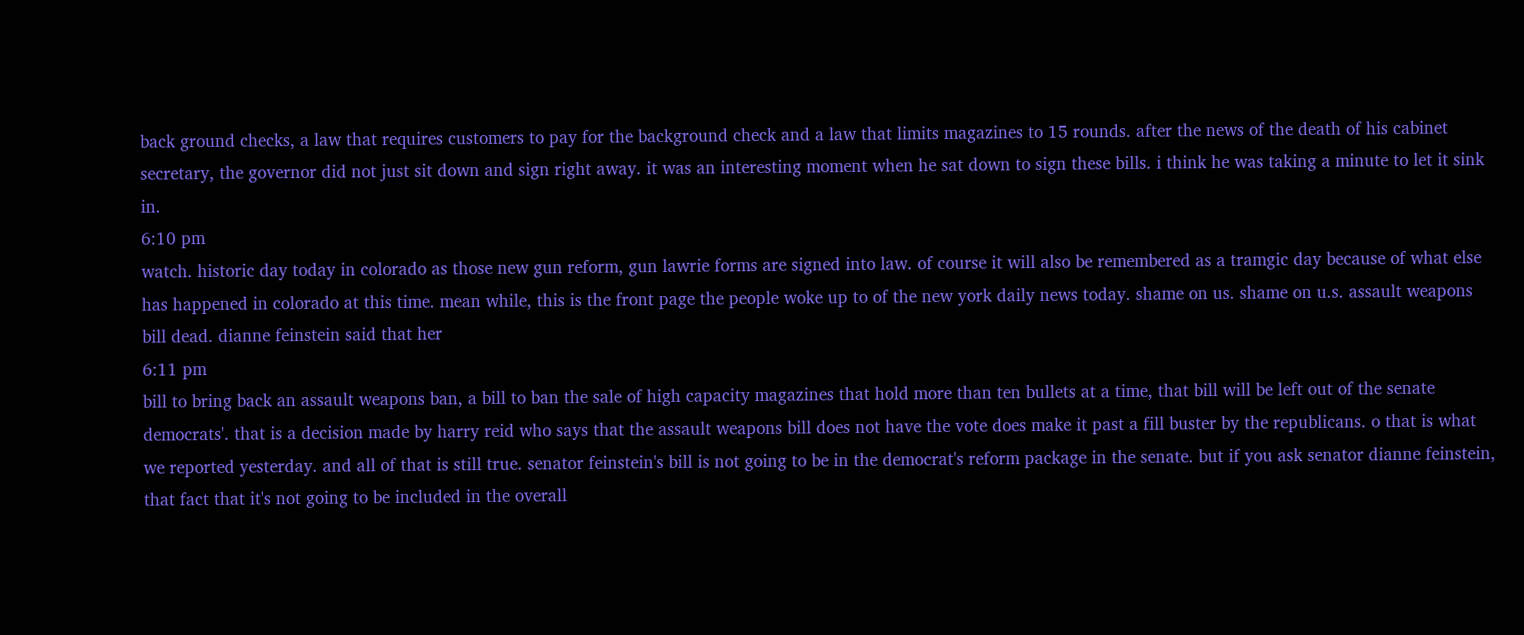back ground checks, a law that requires customers to pay for the background check and a law that limits magazines to 15 rounds. after the news of the death of his cabinet secretary, the governor did not just sit down and sign right away. it was an interesting moment when he sat down to sign these bills. i think he was taking a minute to let it sink in.
6:10 pm
watch. historic day today in colorado as those new gun reform, gun lawrie forms are signed into law. of course it will also be remembered as a tramgic day because of what else has happened in colorado at this time. mean while, this is the front page the people woke up to of the new york daily news today. shame on us. shame on u.s. assault weapons bill dead. dianne feinstein said that her
6:11 pm
bill to bring back an assault weapons ban, a bill to ban the sale of high capacity magazines that hold more than ten bullets at a time, that bill will be left out of the senate democrats'. that is a decision made by harry reid who says that the assault weapons bill does not have the vote does make it past a fill buster by the republicans. o that is what we reported yesterday. and all of that is still true. senator feinstein's bill is not going to be in the democrat's reform package in the senate. but if you ask senator dianne feinstein, that fact that it's not going to be included in the overall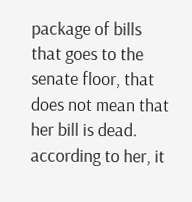package of bills that goes to the senate floor, that does not mean that her bill is dead. according to her, it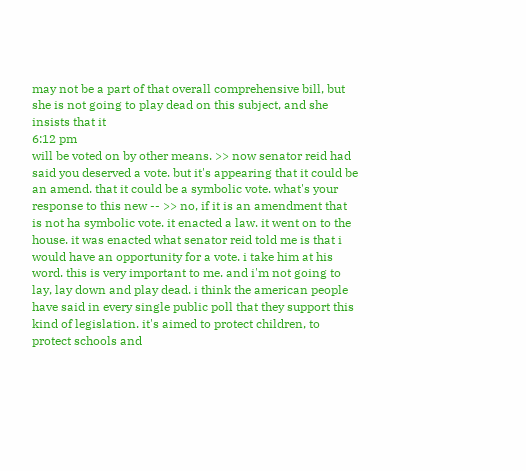may not be a part of that overall comprehensive bill, but she is not going to play dead on this subject, and she insists that it
6:12 pm
will be voted on by other means. >> now senator reid had said you deserved a vote. but it's appearing that it could be an amend. that it could be a symbolic vote. what's your response to this new -- >> no, if it is an amendment that is not ha symbolic vote. it enacted a law. it went on to the house. it was enacted what senator reid told me is that i would have an opportunity for a vote. i take him at his word. this is very important to me. and i'm not going to lay, lay down and play dead. i think the american people have said in every single public poll that they support this kind of legislation. it's aimed to protect children, to protect schools and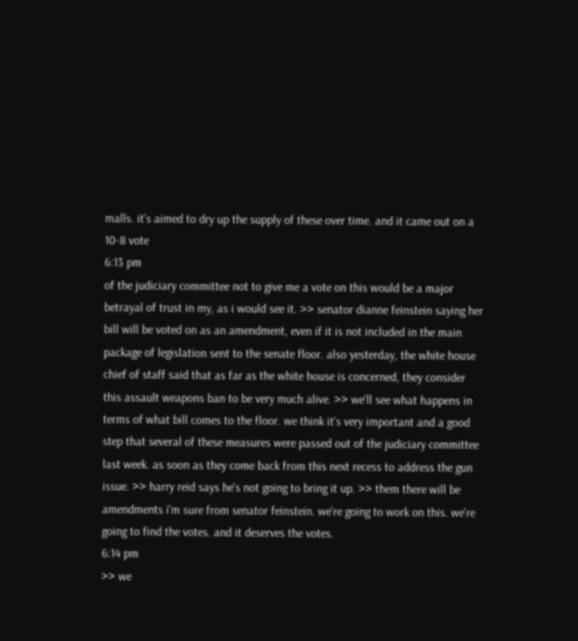malls. it's aimed to dry up the supply of these over time. and it came out on a 10-8 vote
6:13 pm
of the judiciary committee not to give me a vote on this would be a major betrayal of trust in my, as i would see it. >> senator dianne feinstein saying her bill will be voted on as an amendment, even if it is not included in the main package of legislation sent to the senate floor. also yesterday, the white house chief of staff said that as far as the white house is concerned, they consider this assault weapons ban to be very much alive. >> we'll see what happens in terms of what bill comes to the floor. we think it's very important and a good step that several of these measures were passed out of the judiciary committee last week. as soon as they come back from this next recess to address the gun issue. >> harry reid says he's not going to bring it up. >> them there will be amendments i'm sure from senator feinstein. we're going to work on this. we're going to find the votes. and it deserves the votes.
6:14 pm
>> we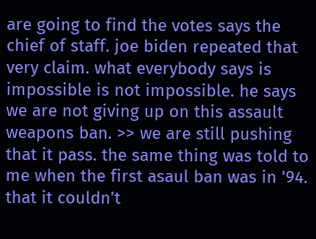are going to find the votes says the chief of staff. joe biden repeated that very claim. what everybody says is impossible is not impossible. he says we are not giving up on this assault weapons ban. >> we are still pushing that it pass. the same thing was told to me when the first asaul ban was in '94. that it couldn't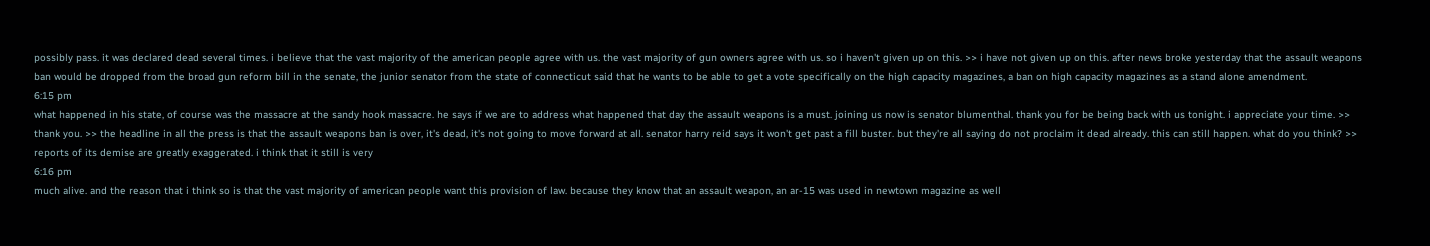possibly pass. it was declared dead several times. i believe that the vast majority of the american people agree with us. the vast majority of gun owners agree with us. so i haven't given up on this. >> i have not given up on this. after news broke yesterday that the assault weapons ban would be dropped from the broad gun reform bill in the senate, the junior senator from the state of connecticut said that he wants to be able to get a vote specifically on the high capacity magazines, a ban on high capacity magazines as a stand alone amendment.
6:15 pm
what happened in his state, of course was the massacre at the sandy hook massacre. he says if we are to address what happened that day the assault weapons is a must. joining us now is senator blumenthal. thank you for be being back with us tonight. i appreciate your time. >> thank you. >> the headline in all the press is that the assault weapons ban is over, it's dead, it's not going to move forward at all. senator harry reid says it won't get past a fill buster. but they're all saying do not proclaim it dead already. this can still happen. what do you think? >> reports of its demise are greatly exaggerated. i think that it still is very
6:16 pm
much alive. and the reason that i think so is that the vast majority of american people want this provision of law. because they know that an assault weapon, an ar-15 was used in newtown magazine as well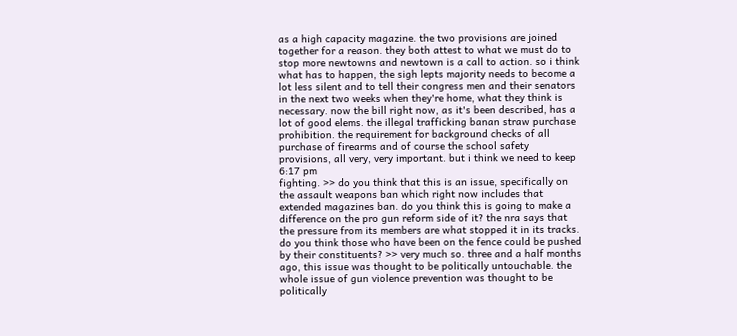as a high capacity magazine. the two provisions are joined together for a reason. they both attest to what we must do to stop more newtowns and newtown is a call to action. so i think what has to happen, the sigh lepts majority needs to become a lot less silent and to tell their congress men and their senators in the next two weeks when they're home, what they think is necessary. now the bill right now, as it's been described, has a lot of good elems. the illegal trafficking banan straw purchase prohibition. the requirement for background checks of all purchase of firearms and of course the school safety provisions, all very, very important. but i think we need to keep
6:17 pm
fighting. >> do you think that this is an issue, specifically on the assault weapons ban which right now includes that extended magazines ban. do you think this is going to make a difference on the pro gun reform side of it? the nra says that the pressure from its members are what stopped it in its tracks. do you think those who have been on the fence could be pushed by their constituents? >> very much so. three and a half months ago, this issue was thought to be politically untouchable. the whole issue of gun violence prevention was thought to be politically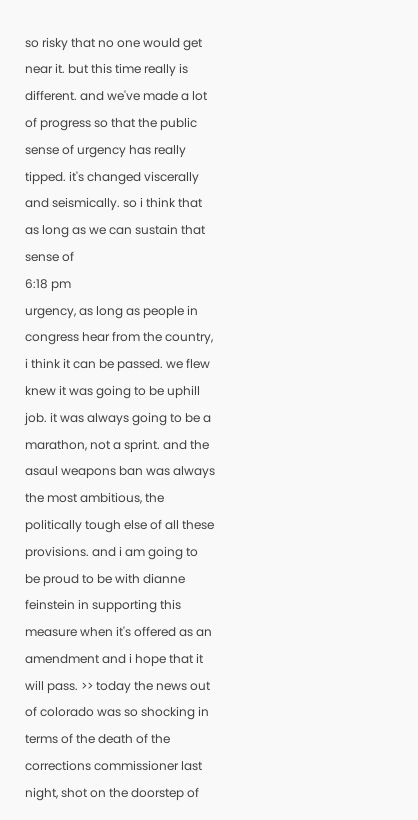so risky that no one would get near it. but this time really is different. and we've made a lot of progress so that the public sense of urgency has really tipped. it's changed viscerally and seismically. so i think that as long as we can sustain that sense of
6:18 pm
urgency, as long as people in congress hear from the country, i think it can be passed. we flew knew it was going to be uphill job. it was always going to be a marathon, not a sprint. and the asaul weapons ban was always the most ambitious, the politically tough else of all these provisions. and i am going to be proud to be with dianne feinstein in supporting this measure when it's offered as an amendment and i hope that it will pass. >> today the news out of colorado was so shocking in terms of the death of the corrections commissioner last night, shot on the doorstep of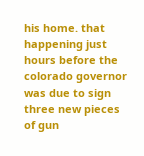his home. that happening just hours before the colorado governor was due to sign three new pieces of gun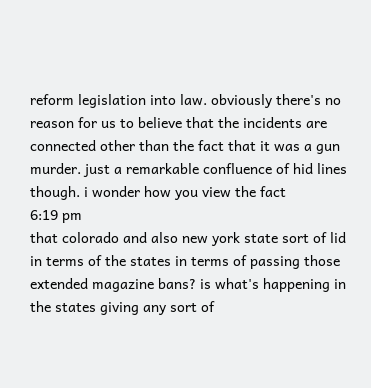reform legislation into law. obviously there's no reason for us to believe that the incidents are connected other than the fact that it was a gun murder. just a remarkable confluence of hid lines though. i wonder how you view the fact
6:19 pm
that colorado and also new york state sort of lid in terms of the states in terms of passing those extended magazine bans? is what's happening in the states giving any sort of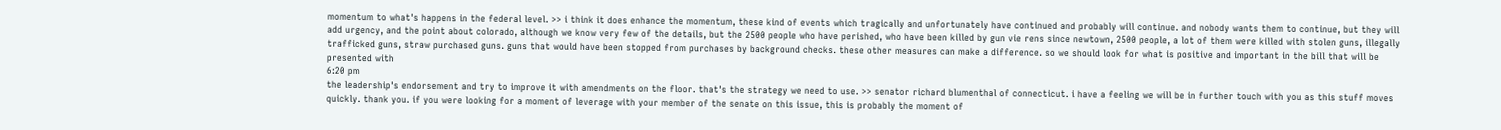momentum to what's happens in the federal level. >> i think it does enhance the momentum, these kind of events which tragically and unfortunately have continued and probably will continue. and nobody wants them to continue, but they will add urgency, and the point about colorado, although we know very few of the details, but the 2500 people who have perished, who have been killed by gun vie rens since newtown, 2500 people, a lot of them were killed with stolen guns, illegally trafficked guns, straw purchased guns. guns that would have been stopped from purchases by background checks. these other measures can make a difference. so we should look for what is positive and important in the bill that will be presented with
6:20 pm
the leadership's endorsement and try to improve it with amendments on the floor. that's the strategy we need to use. >> senator richard blumenthal of connecticut. i have a feeling we will be in further touch with you as this stuff moves quickly. thank you. if you were looking for a moment of leverage with your member of the senate on this issue, this is probably the moment of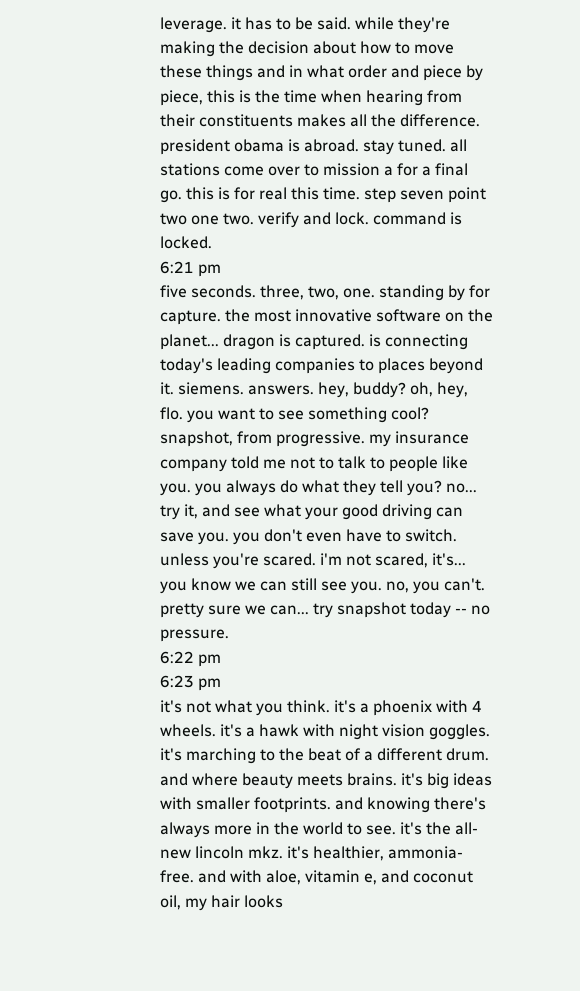leverage. it has to be said. while they're making the decision about how to move these things and in what order and piece by piece, this is the time when hearing from their constituents makes all the difference. president obama is abroad. stay tuned. all stations come over to mission a for a final go. this is for real this time. step seven point two one two. verify and lock. command is locked.
6:21 pm
five seconds. three, two, one. standing by for capture. the most innovative software on the planet... dragon is captured. is connecting today's leading companies to places beyond it. siemens. answers. hey, buddy? oh, hey, flo. you want to see something cool? snapshot, from progressive. my insurance company told me not to talk to people like you. you always do what they tell you? no... try it, and see what your good driving can save you. you don't even have to switch. unless you're scared. i'm not scared, it's... you know we can still see you. no, you can't. pretty sure we can... try snapshot today -- no pressure.
6:22 pm
6:23 pm
it's not what you think. it's a phoenix with 4 wheels. it's a hawk with night vision goggles. it's marching to the beat of a different drum. and where beauty meets brains. it's big ideas with smaller footprints. and knowing there's always more in the world to see. it's the all-new lincoln mkz. it's healthier, ammonia-free. and with aloe, vitamin e, and coconut oil, my hair looks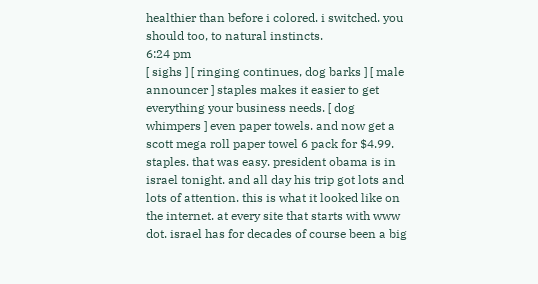healthier than before i colored. i switched. you should too, to natural instincts.
6:24 pm
[ sighs ] [ ringing continues, dog barks ] [ male announcer ] staples makes it easier to get everything your business needs. [ dog whimpers ] even paper towels. and now get a scott mega roll paper towel 6 pack for $4.99. staples. that was easy. president obama is in israel tonight. and all day his trip got lots and lots of attention. this is what it looked like on the internet. at every site that starts with www dot. israel has for decades of course been a big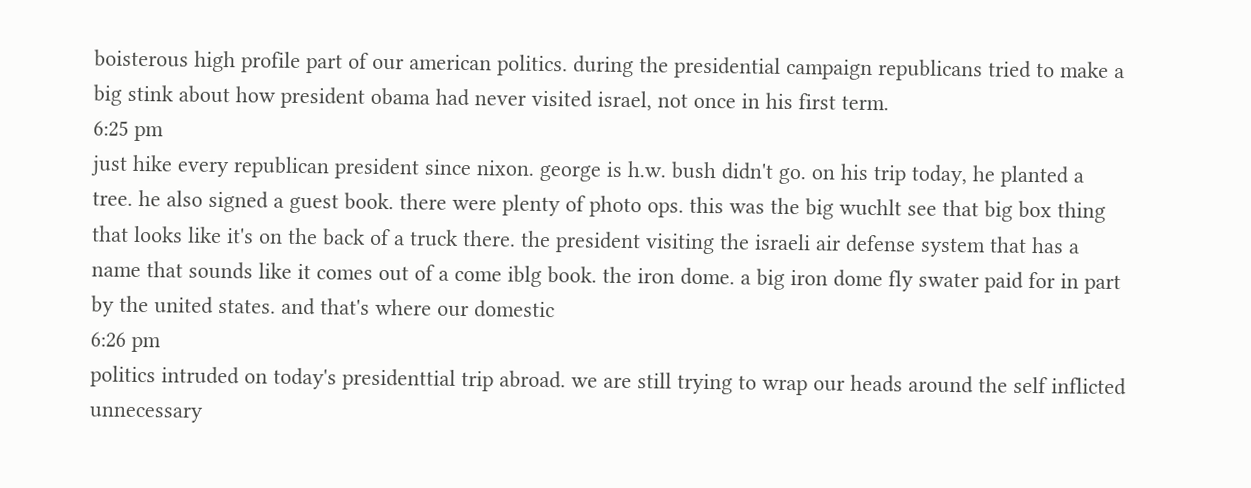boisterous high profile part of our american politics. during the presidential campaign republicans tried to make a big stink about how president obama had never visited israel, not once in his first term.
6:25 pm
just hike every republican president since nixon. george is h.w. bush didn't go. on his trip today, he planted a tree. he also signed a guest book. there were plenty of photo ops. this was the big wuchlt see that big box thing that looks like it's on the back of a truck there. the president visiting the israeli air defense system that has a name that sounds like it comes out of a come iblg book. the iron dome. a big iron dome fly swater paid for in part by the united states. and that's where our domestic
6:26 pm
politics intruded on today's presidenttial trip abroad. we are still trying to wrap our heads around the self inflicted unnecessary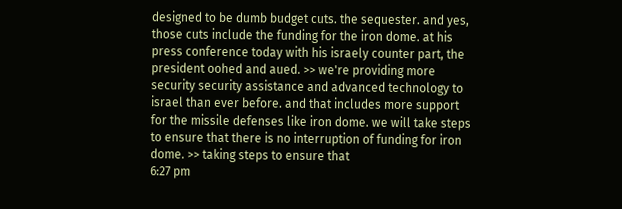designed to be dumb budget cuts. the sequester. and yes, those cuts include the funding for the iron dome. at his press conference today with his israely counter part, the president oohed and aued. >> we're providing more security security assistance and advanced technology to israel than ever before. and that includes more support for the missile defenses like iron dome. we will take steps to ensure that there is no interruption of funding for iron dome. >> taking steps to ensure that
6:27 pm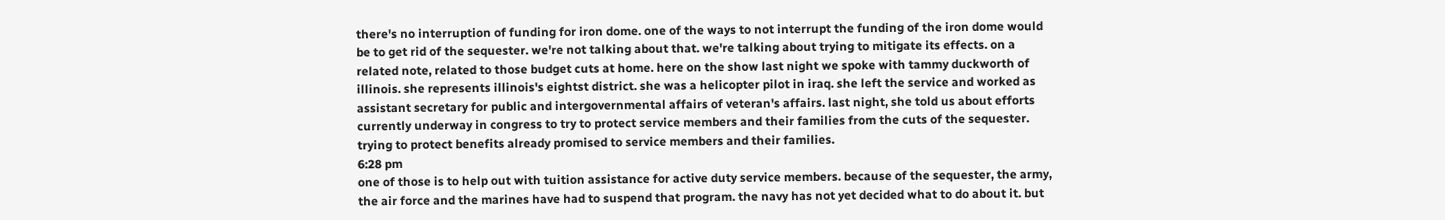there's no interruption of funding for iron dome. one of the ways to not interrupt the funding of the iron dome would be to get rid of the sequester. we're not talking about that. we're talking about trying to mitigate its effects. on a related note, related to those budget cuts at home. here on the show last night we spoke with tammy duckworth of illinois. she represents illinois's eightst district. she was a helicopter pilot in iraq. she left the service and worked as assistant secretary for public and intergovernmental affairs of veteran's affairs. last night, she told us about efforts currently underway in congress to try to protect service members and their families from the cuts of the sequester. trying to protect benefits already promised to service members and their families.
6:28 pm
one of those is to help out with tuition assistance for active duty service members. because of the sequester, the army, the air force and the marines have had to suspend that program. the navy has not yet decided what to do about it. but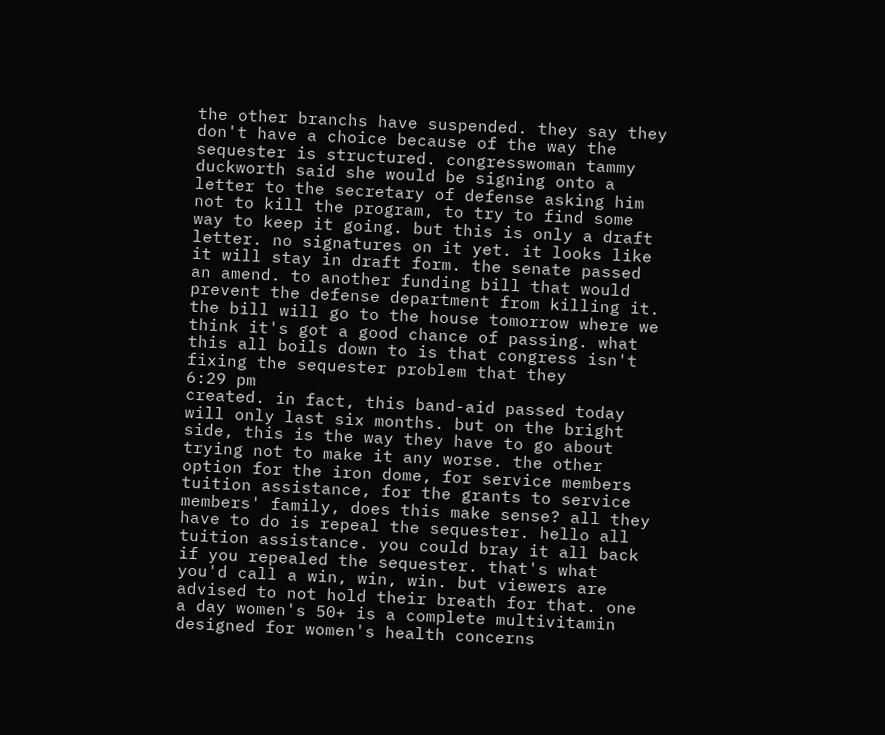the other branchs have suspended. they say they don't have a choice because of the way the sequester is structured. congresswoman tammy duckworth said she would be signing onto a letter to the secretary of defense asking him not to kill the program, to try to find some way to keep it going. but this is only a draft letter. no signatures on it yet. it looks like it will stay in draft form. the senate passed an amend. to another funding bill that would prevent the defense department from killing it. the bill will go to the house tomorrow where we think it's got a good chance of passing. what this all boils down to is that congress isn't fixing the sequester problem that they
6:29 pm
created. in fact, this band-aid passed today will only last six months. but on the bright side, this is the way they have to go about trying not to make it any worse. the other option for the iron dome, for service members tuition assistance, for the grants to service members' family, does this make sense? all they have to do is repeal the sequester. hello all tuition assistance. you could bray it all back if you repealed the sequester. that's what you'd call a win, win, win. but viewers are advised to not hold their breath for that. one a day women's 50+ is a complete multivitamin designed for women's health concerns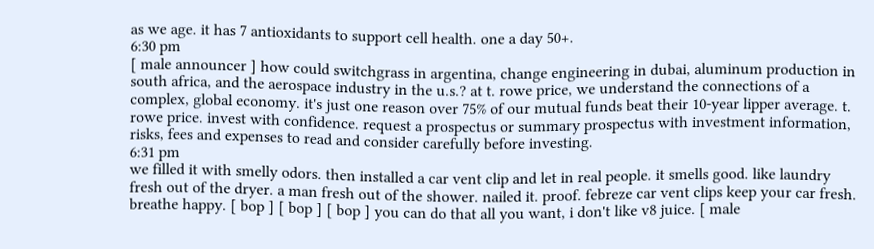as we age. it has 7 antioxidants to support cell health. one a day 50+.
6:30 pm
[ male announcer ] how could switchgrass in argentina, change engineering in dubai, aluminum production in south africa, and the aerospace industry in the u.s.? at t. rowe price, we understand the connections of a complex, global economy. it's just one reason over 75% of our mutual funds beat their 10-year lipper average. t. rowe price. invest with confidence. request a prospectus or summary prospectus with investment information, risks, fees and expenses to read and consider carefully before investing.
6:31 pm
we filled it with smelly odors. then installed a car vent clip and let in real people. it smells good. like laundry fresh out of the dryer. a man fresh out of the shower. nailed it. proof. febreze car vent clips keep your car fresh. breathe happy. [ bop ] [ bop ] [ bop ] you can do that all you want, i don't like v8 juice. [ male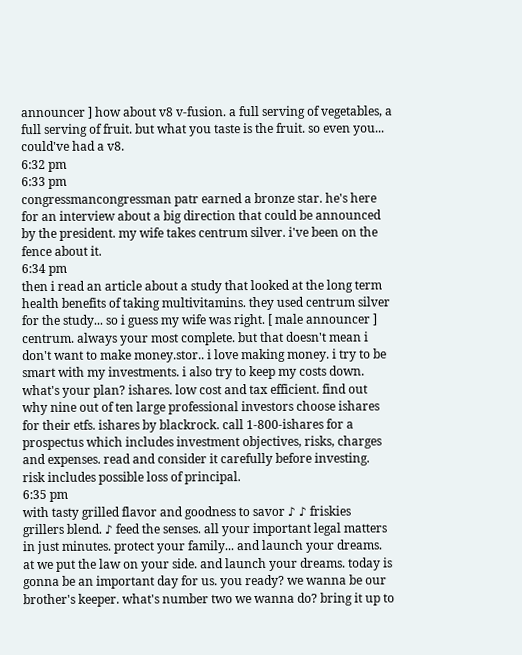announcer ] how about v8 v-fusion. a full serving of vegetables, a full serving of fruit. but what you taste is the fruit. so even you... could've had a v8.
6:32 pm
6:33 pm
congressmancongressman patr earned a bronze star. he's here for an interview about a big direction that could be announced by the president. my wife takes centrum silver. i've been on the fence about it.
6:34 pm
then i read an article about a study that looked at the long term health benefits of taking multivitamins. they used centrum silver for the study... so i guess my wife was right. [ male announcer ] centrum. always your most complete. but that doesn't mean i don't want to make money.stor.. i love making money. i try to be smart with my investments. i also try to keep my costs down. what's your plan? ishares. low cost and tax efficient. find out why nine out of ten large professional investors choose ishares for their etfs. ishares by blackrock. call 1-800-ishares for a prospectus which includes investment objectives, risks, charges and expenses. read and consider it carefully before investing. risk includes possible loss of principal.
6:35 pm
with tasty grilled flavor and goodness to savor ♪ ♪ friskies grillers blend. ♪ feed the senses. all your important legal matters in just minutes. protect your family... and launch your dreams. at we put the law on your side. and launch your dreams. today is gonna be an important day for us. you ready? we wanna be our brother's keeper. what's number two we wanna do? bring it up to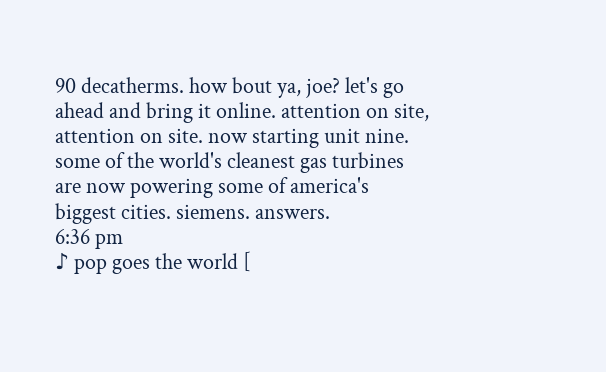90 decatherms. how bout ya, joe? let's go ahead and bring it online. attention on site, attention on site. now starting unit nine. some of the world's cleanest gas turbines are now powering some of america's biggest cities. siemens. answers.
6:36 pm
♪ pop goes the world [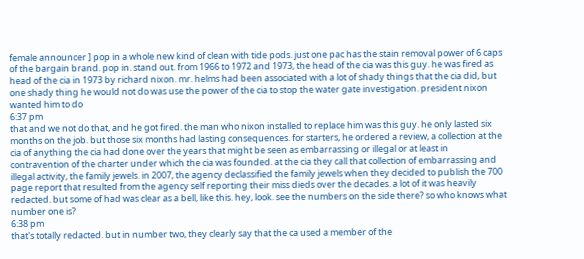female announcer ] pop in a whole new kind of clean with tide pods. just one pac has the stain removal power of 6 caps of the bargain brand. pop in. stand out. from 1966 to 1972 and 1973, the head of the cia was this guy. he was fired as head of the cia in 1973 by richard nixon. mr. helms had been associated with a lot of shady things that the cia did, but one shady thing he would not do was use the power of the cia to stop the water gate investigation. president nixon wanted him to do
6:37 pm
that and we not do that, and he got fired. the man who nixon installed to replace him was this guy. he only lasted six months on the job. but those six months had lasting consequences. for starters, he ordered a review, a collection at the cia of anything the cia had done over the years that might be seen as embarrassing or illegal or at least in contravention of the charter under which the cia was founded. at the cia they call that collection of embarrassing and illegal activity, the family jewels. in 2007, the agency declassified the family jewels when they decided to publish the 700 page report that resulted from the agency self reporting their miss dieds over the decades. a lot of it was heavily redacted. but some of had was clear as a bell, like this. hey, look. see the numbers on the side there? so who knows what number one is?
6:38 pm
that's totally redacted. but in number two, they clearly say that the ca used a member of the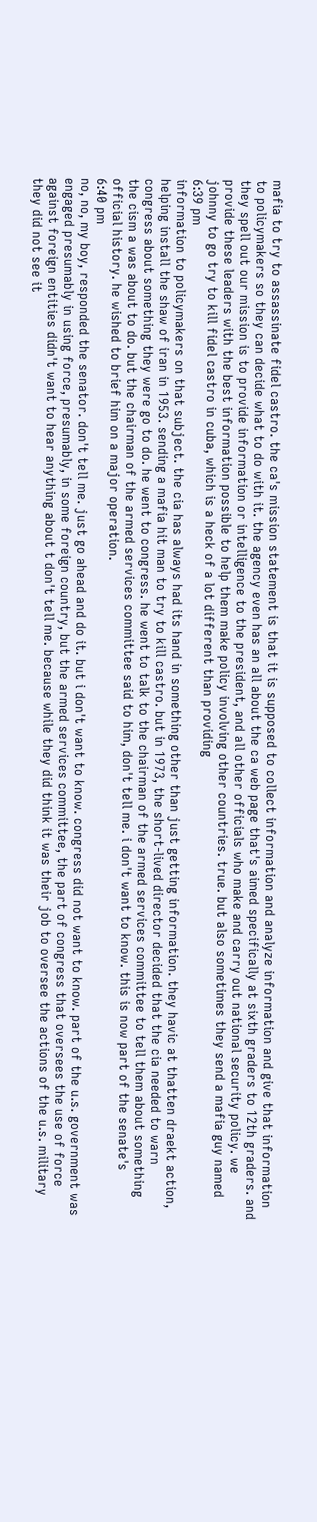mafia to try to assassinate fidel castro. the ca's mission statement is that it is supposed to collect information and analyze information and give that information to policymakers so they can decide what to do with it. the agency even has an all about the ca web page that's aimed specifically at sixth graders to 12th graders. and they spell out our mission is to provide information or intelligence to the president, and all other officials who make and carry out national security policy. we provide these leaders with the best information possible to help them make policy involving other countries. true. but also sometimes they send a mafia guy named johnny to go try to kill fidel castro in cuba, which is a heck of a lot different than providing
6:39 pm
information to policymakers on that subject. the cia has always had its hand in something other than just getting information. they havic at thatten draekt action, helping install the shaw of iran in 1953. sending a mafia hit man to try to kill castro. but in 1973, the short-lived director decided that the cia needed to warn congress about something they were go to do. he went to congress. he went to talk to the chairman of the armed services committee to tell them about something the cism a was about to do. but the chairman of the armed services committee said to him, don't tell me. i don't want to know. this is now part of the senate's official history. he wished to brief him on a major operation.
6:40 pm
no, no, my boy, responded the senator. don't tell me. just go ahead and do it. but i don't want to know. congress did not want to know. part of the u.s. government was engaged presumably in using force, presumably, in some foreign country, but the armed services committee, the part of congress that oversees the use of force against foreign entities didn't want to hear anything about t don't tell me. because while they did think it was their job to oversee the actions of the u.s. military they did not see it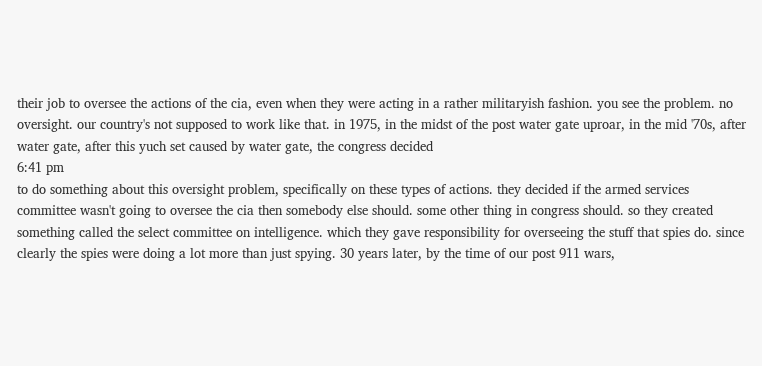their job to oversee the actions of the cia, even when they were acting in a rather militaryish fashion. you see the problem. no oversight. our country's not supposed to work like that. in 1975, in the midst of the post water gate uproar, in the mid '70s, after water gate, after this yuch set caused by water gate, the congress decided
6:41 pm
to do something about this oversight problem, specifically on these types of actions. they decided if the armed services committee wasn't going to oversee the cia then somebody else should. some other thing in congress should. so they created something called the select committee on intelligence. which they gave responsibility for overseeing the stuff that spies do. since clearly the spies were doing a lot more than just spying. 30 years later, by the time of our post 911 wars,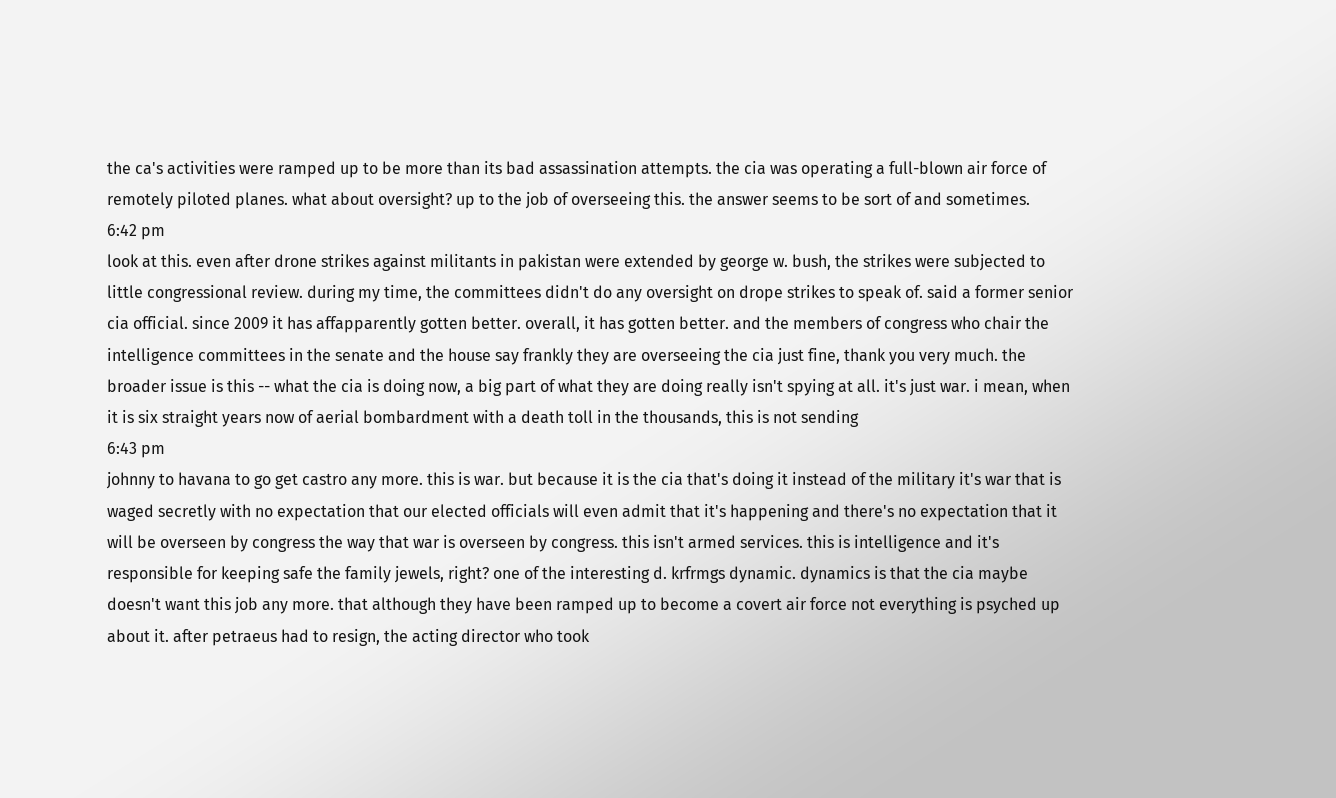the ca's activities were ramped up to be more than its bad assassination attempts. the cia was operating a full-blown air force of remotely piloted planes. what about oversight? up to the job of overseeing this. the answer seems to be sort of and sometimes.
6:42 pm
look at this. even after drone strikes against militants in pakistan were extended by george w. bush, the strikes were subjected to little congressional review. during my time, the committees didn't do any oversight on drope strikes to speak of. said a former senior cia official. since 2009 it has affapparently gotten better. overall, it has gotten better. and the members of congress who chair the intelligence committees in the senate and the house say frankly they are overseeing the cia just fine, thank you very much. the broader issue is this -- what the cia is doing now, a big part of what they are doing really isn't spying at all. it's just war. i mean, when it is six straight years now of aerial bombardment with a death toll in the thousands, this is not sending
6:43 pm
johnny to havana to go get castro any more. this is war. but because it is the cia that's doing it instead of the military it's war that is waged secretly with no expectation that our elected officials will even admit that it's happening and there's no expectation that it will be overseen by congress the way that war is overseen by congress. this isn't armed services. this is intelligence and it's responsible for keeping safe the family jewels, right? one of the interesting d. krfrmgs dynamic. dynamics is that the cia maybe doesn't want this job any more. that although they have been ramped up to become a covert air force not everything is psyched up about it. after petraeus had to resign, the acting director who took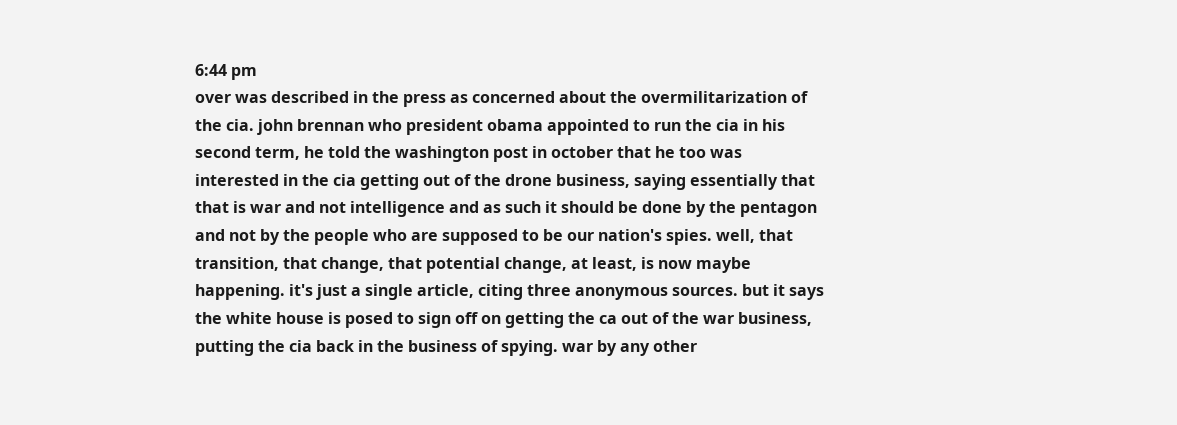6:44 pm
over was described in the press as concerned about the overmilitarization of the cia. john brennan who president obama appointed to run the cia in his second term, he told the washington post in october that he too was interested in the cia getting out of the drone business, saying essentially that that is war and not intelligence and as such it should be done by the pentagon and not by the people who are supposed to be our nation's spies. well, that transition, that change, that potential change, at least, is now maybe happening. it's just a single article, citing three anonymous sources. but it says the white house is posed to sign off on getting the ca out of the war business, putting the cia back in the business of spying. war by any other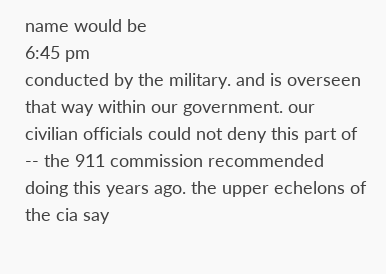name would be
6:45 pm
conducted by the military. and is overseen that way within our government. our civilian officials could not deny this part of -- the 911 commission recommended doing this years ago. the upper echelons of the cia say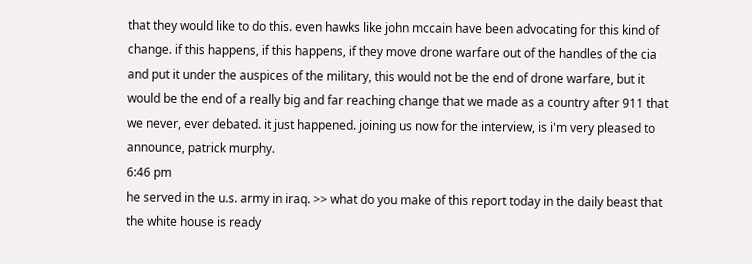that they would like to do this. even hawks like john mccain have been advocating for this kind of change. if this happens, if this happens, if they move drone warfare out of the handles of the cia and put it under the auspices of the military, this would not be the end of drone warfare, but it would be the end of a really big and far reaching change that we made as a country after 911 that we never, ever debated. it just happened. joining us now for the interview, is i'm very pleased to announce, patrick murphy.
6:46 pm
he served in the u.s. army in iraq. >> what do you make of this report today in the daily beast that the white house is ready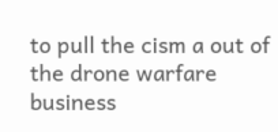to pull the cism a out of the drone warfare business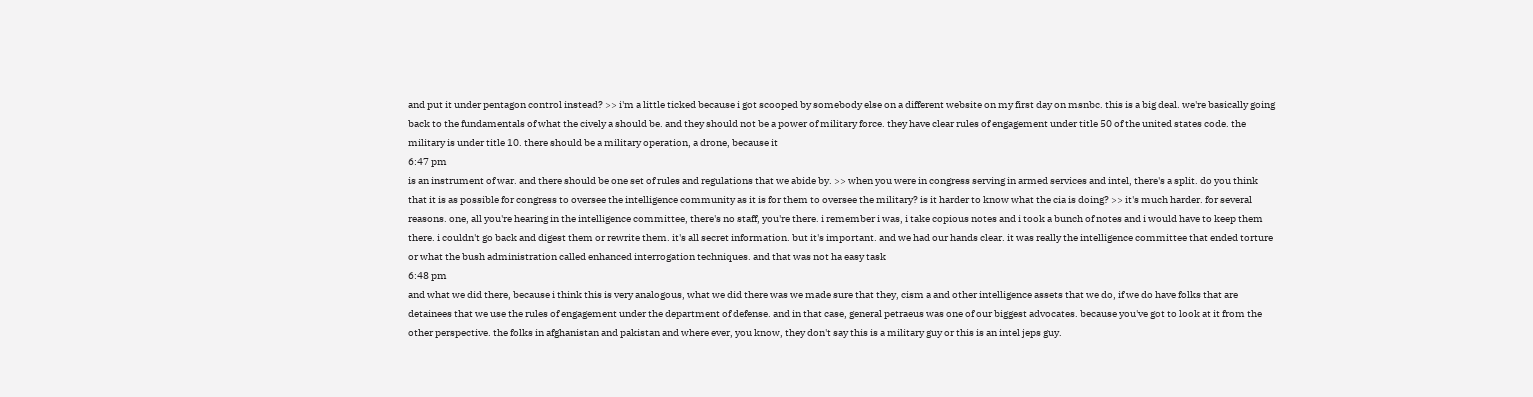and put it under pentagon control instead? >> i'm a little ticked because i got scooped by somebody else on a different website on my first day on msnbc. this is a big deal. we're basically going back to the fundamentals of what the cively a should be. and they should not be a power of military force. they have clear rules of engagement under title 50 of the united states code. the military is under title 10. there should be a military operation, a drone, because it
6:47 pm
is an instrument of war. and there should be one set of rules and regulations that we abide by. >> when you were in congress serving in armed services and intel, there's a split. do you think that it is as possible for congress to oversee the intelligence community as it is for them to oversee the military? is it harder to know what the cia is doing? >> it's much harder. for several reasons. one, all you're hearing in the intelligence committee, there's no staff, you're there. i remember i was, i take copious notes and i took a bunch of notes and i would have to keep them there. i couldn't go back and digest them or rewrite them. it's all secret information. but it's important. and we had our hands clear. it was really the intelligence committee that ended torture or what the bush administration called enhanced interrogation techniques. and that was not ha easy task
6:48 pm
and what we did there, because i think this is very analogous, what we did there was we made sure that they, cism a and other intelligence assets that we do, if we do have folks that are detainees that we use the rules of engagement under the department of defense. and in that case, general petraeus was one of our biggest advocates. because you've got to look at it from the other perspective. the folks in afghanistan and pakistan and where ever, you know, they don't say this is a military guy or this is an intel jeps guy.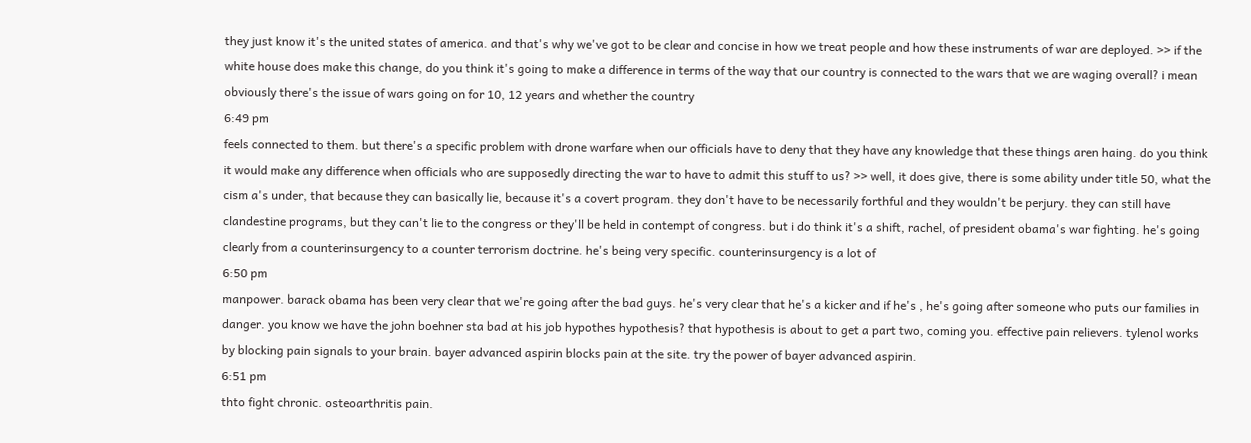they just know it's the united states of america. and that's why we've got to be clear and concise in how we treat people and how these instruments of war are deployed. >> if the white house does make this change, do you think it's going to make a difference in terms of the way that our country is connected to the wars that we are waging overall? i mean obviously there's the issue of wars going on for 10, 12 years and whether the country
6:49 pm
feels connected to them. but there's a specific problem with drone warfare when our officials have to deny that they have any knowledge that these things aren haing. do you think it would make any difference when officials who are supposedly directing the war to have to admit this stuff to us? >> well, it does give, there is some ability under title 50, what the cism a's under, that because they can basically lie, because it's a covert program. they don't have to be necessarily forthful and they wouldn't be perjury. they can still have clandestine programs, but they can't lie to the congress or they'll be held in contempt of congress. but i do think it's a shift, rachel, of president obama's war fighting. he's going clearly from a counterinsurgency to a counter terrorism doctrine. he's being very specific. counterinsurgency is a lot of
6:50 pm
manpower. barack obama has been very clear that we're going after the bad guys. he's very clear that he's a kicker and if he's , he's going after someone who puts our families in danger. you know we have the john boehner sta bad at his job hypothes hypothesis? that hypothesis is about to get a part two, coming you. effective pain relievers. tylenol works by blocking pain signals to your brain. bayer advanced aspirin blocks pain at the site. try the power of bayer advanced aspirin.
6:51 pm
thto fight chronic. osteoarthritis pain.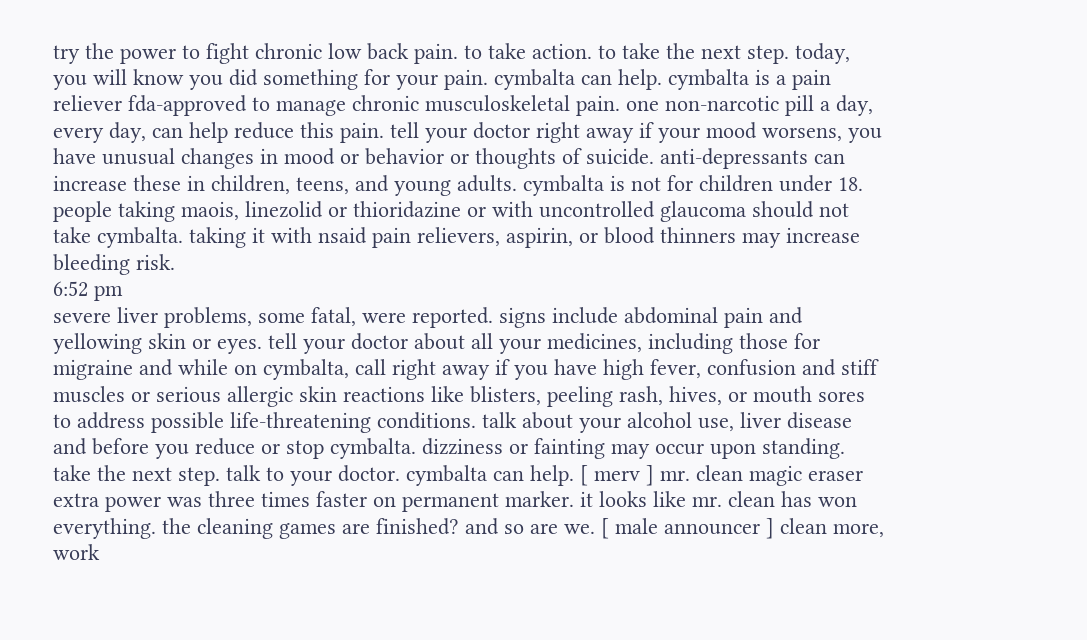try the power to fight chronic low back pain. to take action. to take the next step. today, you will know you did something for your pain. cymbalta can help. cymbalta is a pain reliever fda-approved to manage chronic musculoskeletal pain. one non-narcotic pill a day, every day, can help reduce this pain. tell your doctor right away if your mood worsens, you have unusual changes in mood or behavior or thoughts of suicide. anti-depressants can increase these in children, teens, and young adults. cymbalta is not for children under 18. people taking maois, linezolid or thioridazine or with uncontrolled glaucoma should not take cymbalta. taking it with nsaid pain relievers, aspirin, or blood thinners may increase bleeding risk.
6:52 pm
severe liver problems, some fatal, were reported. signs include abdominal pain and yellowing skin or eyes. tell your doctor about all your medicines, including those for migraine and while on cymbalta, call right away if you have high fever, confusion and stiff muscles or serious allergic skin reactions like blisters, peeling rash, hives, or mouth sores to address possible life-threatening conditions. talk about your alcohol use, liver disease and before you reduce or stop cymbalta. dizziness or fainting may occur upon standing. take the next step. talk to your doctor. cymbalta can help. [ merv ] mr. clean magic eraser extra power was three times faster on permanent marker. it looks like mr. clean has won everything. the cleaning games are finished? and so are we. [ male announcer ] clean more, work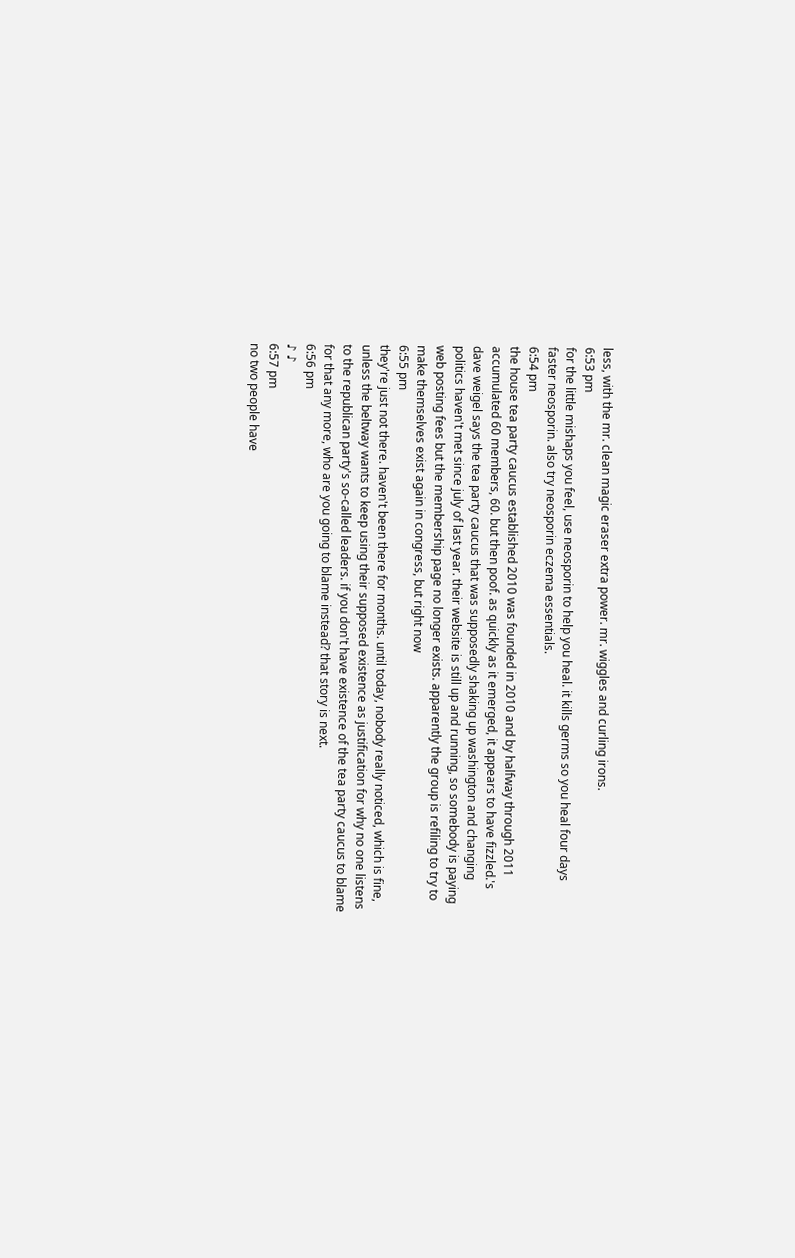less, with the mr. clean magic eraser extra power. mr. wiggles and curling irons.
6:53 pm
for the little mishaps you feel, use neosporin to help you heal. it kills germs so you heal four days faster neosporin. also try neosporin eczema essentials.
6:54 pm
the house tea party caucus established 2010 was founded in 2010 and by halfway through 2011 accumulated 60 members, 60. but then poof. as quickly as it emerged, it appears to have fizzled.'s dave weigel says the tea party caucus that was supposedly shaking up washington and changing politics haven't met since july of last year. their website is still up and running, so somebody is paying web posting fees but the membership page no longer exists. apparently the group is refiling to try to make themselves exist again in congress, but right now
6:55 pm
they're just not there. haven't been there for months. until today, nobody really noticed, which is fine, unless the beltway wants to keep using their supposed existence as justification for why no one listens to the republican party's so-called leaders. if you don't have existence of the tea party caucus to blame for that any more, who are you going to blame instead? that story is next.
6:56 pm
♪ ♪
6:57 pm
no two people have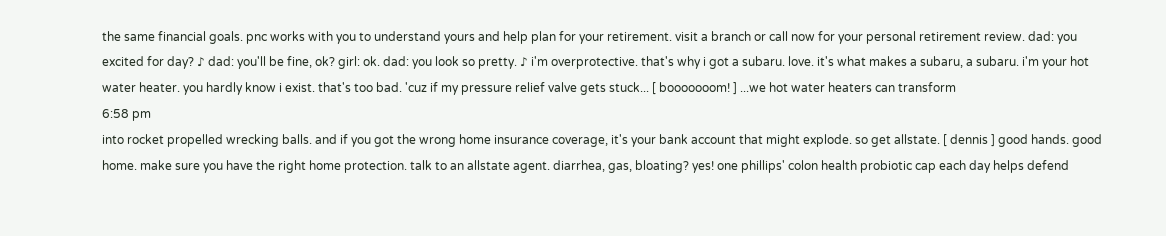the same financial goals. pnc works with you to understand yours and help plan for your retirement. visit a branch or call now for your personal retirement review. dad: you excited for day? ♪ dad: you'll be fine, ok? girl: ok. dad: you look so pretty. ♪ i'm overprotective. that's why i got a subaru. love. it's what makes a subaru, a subaru. i'm your hot water heater. you hardly know i exist. that's too bad. 'cuz if my pressure relief valve gets stuck... [ booooooom! ] ...we hot water heaters can transform
6:58 pm
into rocket propelled wrecking balls. and if you got the wrong home insurance coverage, it's your bank account that might explode. so get allstate. [ dennis ] good hands. good home. make sure you have the right home protection. talk to an allstate agent. diarrhea, gas, bloating? yes! one phillips' colon health probiotic cap each day helps defend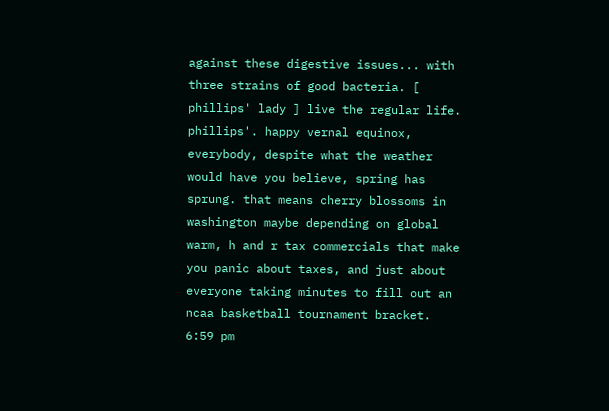against these digestive issues... with three strains of good bacteria. [ phillips' lady ] live the regular life. phillips'. happy vernal equinox, everybody, despite what the weather would have you believe, spring has sprung. that means cherry blossoms in washington maybe depending on global warm, h and r tax commercials that make you panic about taxes, and just about everyone taking minutes to fill out an ncaa basketball tournament bracket.
6:59 pm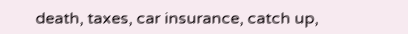death, taxes, car insurance, catch up,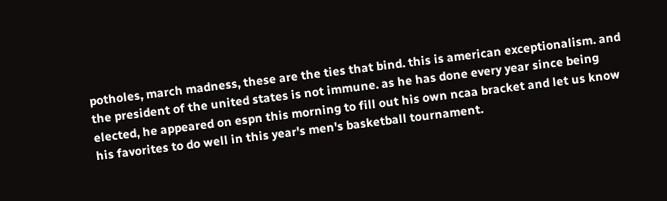potholes, march madness, these are the ties that bind. this is american exceptionalism. and the president of the united states is not immune. as he has done every year since being elected, he appeared on espn this morning to fill out his own ncaa bracket and let us know his favorites to do well in this year's men's basketball tournament.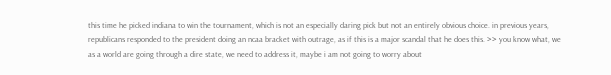this time he picked indiana to win the tournament, which is not an especially daring pick but not an entirely obvious choice. in previous years, republicans responded to the president doing an ncaa bracket with outrage, as if this is a major scandal that he does this. >> you know what, we as a world are going through a dire state, we need to address it, maybe i am not going to worry about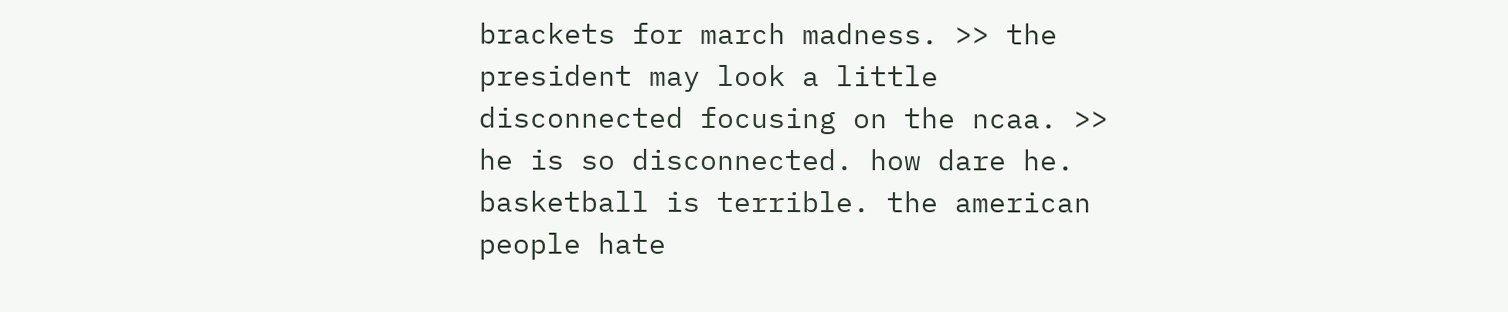brackets for march madness. >> the president may look a little disconnected focusing on the ncaa. >> he is so disconnected. how dare he. basketball is terrible. the american people hate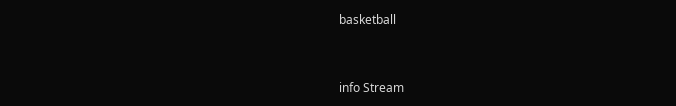basketball


info Stream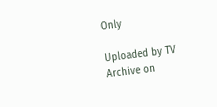Only

Uploaded by TV Archive on